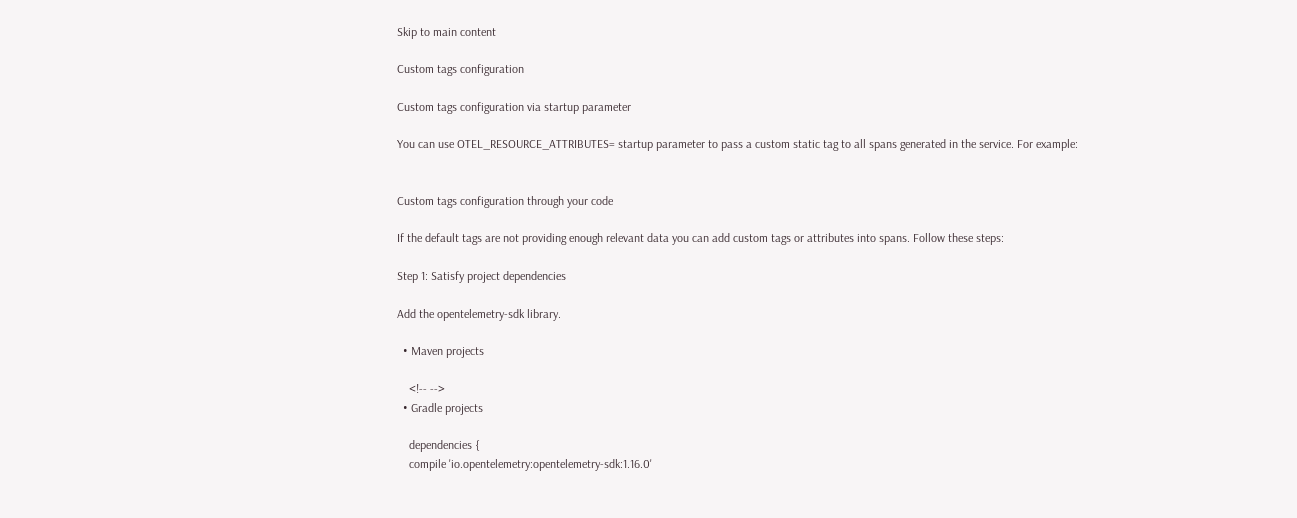Skip to main content

Custom tags configuration

Custom tags configuration via startup parameter

You can use OTEL_RESOURCE_ATTRIBUTES= startup parameter to pass a custom static tag to all spans generated in the service. For example:


Custom tags configuration through your code

If the default tags are not providing enough relevant data you can add custom tags or attributes into spans. Follow these steps:

Step 1: Satisfy project dependencies

Add the opentelemetry-sdk library.

  • Maven projects

    <!-- -->
  • Gradle projects

    dependencies {
    compile 'io.opentelemetry:opentelemetry-sdk:1.16.0'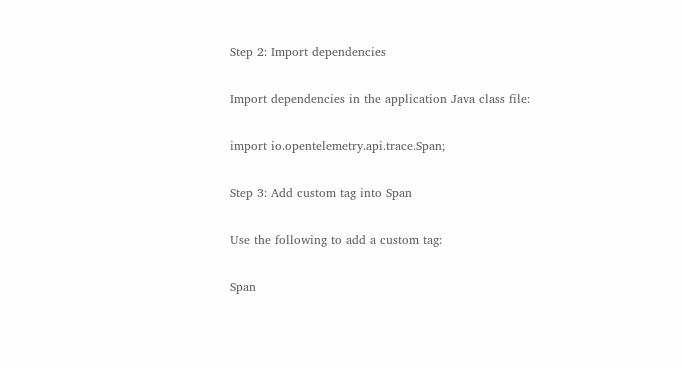Step 2: Import dependencies

Import dependencies in the application Java class file:

import io.opentelemetry.api.trace.Span;

Step 3: Add custom tag into Span

Use the following to add a custom tag:

Span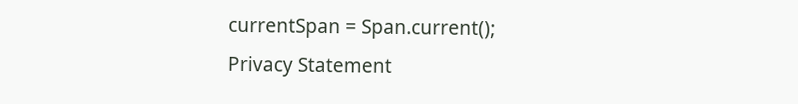currentSpan = Span.current();
Privacy Statement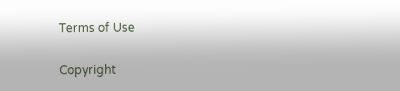Terms of Use

Copyright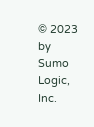© 2023 by Sumo Logic, Inc.